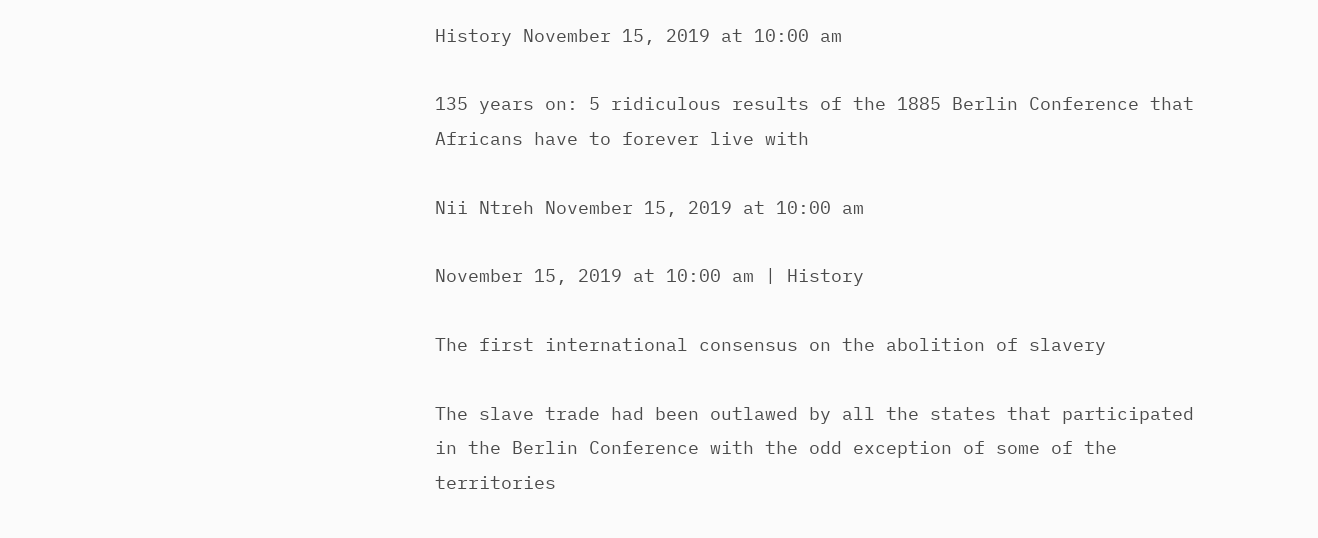History November 15, 2019 at 10:00 am

135 years on: 5 ridiculous results of the 1885 Berlin Conference that Africans have to forever live with

Nii Ntreh November 15, 2019 at 10:00 am

November 15, 2019 at 10:00 am | History

The first international consensus on the abolition of slavery

The slave trade had been outlawed by all the states that participated in the Berlin Conference with the odd exception of some of the territories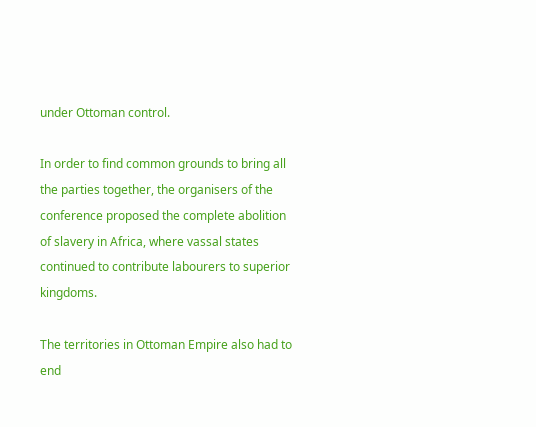under Ottoman control.

In order to find common grounds to bring all the parties together, the organisers of the conference proposed the complete abolition of slavery in Africa, where vassal states continued to contribute labourers to superior kingdoms.

The territories in Ottoman Empire also had to end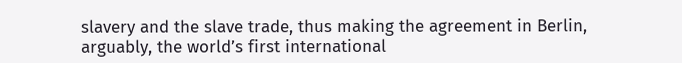slavery and the slave trade, thus making the agreement in Berlin, arguably, the world’s first international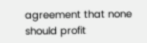agreement that none should profit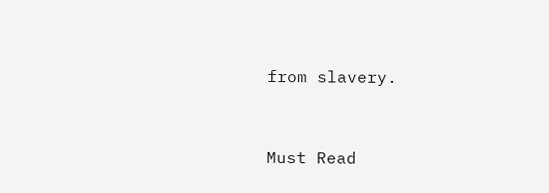from slavery.


Must Read